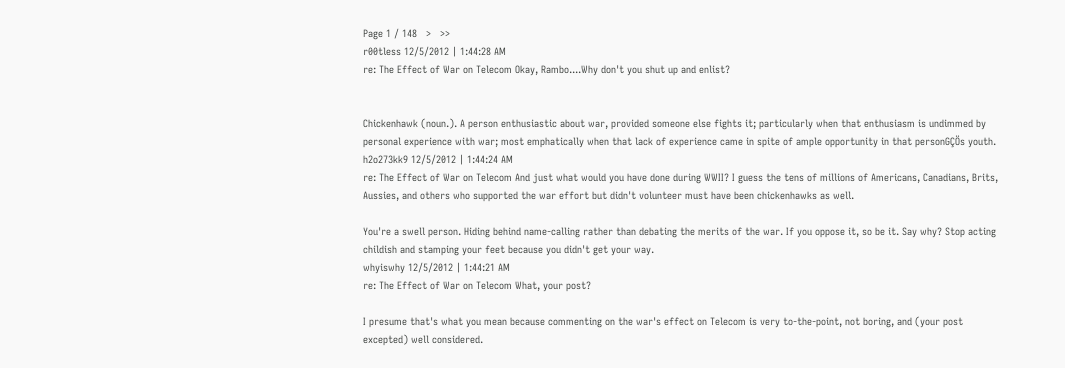Page 1 / 148   >   >>
r00tless 12/5/2012 | 1:44:28 AM
re: The Effect of War on Telecom Okay, Rambo....Why don't you shut up and enlist?


Chickenhawk (noun.). A person enthusiastic about war, provided someone else fights it; particularly when that enthusiasm is undimmed by personal experience with war; most emphatically when that lack of experience came in spite of ample opportunity in that personGÇÖs youth.
h2o273kk9 12/5/2012 | 1:44:24 AM
re: The Effect of War on Telecom And just what would you have done during WWII? I guess the tens of millions of Americans, Canadians, Brits, Aussies, and others who supported the war effort but didn't volunteer must have been chickenhawks as well.

You're a swell person. Hiding behind name-calling rather than debating the merits of the war. If you oppose it, so be it. Say why? Stop acting childish and stamping your feet because you didn't get your way.
whyiswhy 12/5/2012 | 1:44:21 AM
re: The Effect of War on Telecom What, your post?

I presume that's what you mean because commenting on the war's effect on Telecom is very to-the-point, not boring, and (your post excepted) well considered.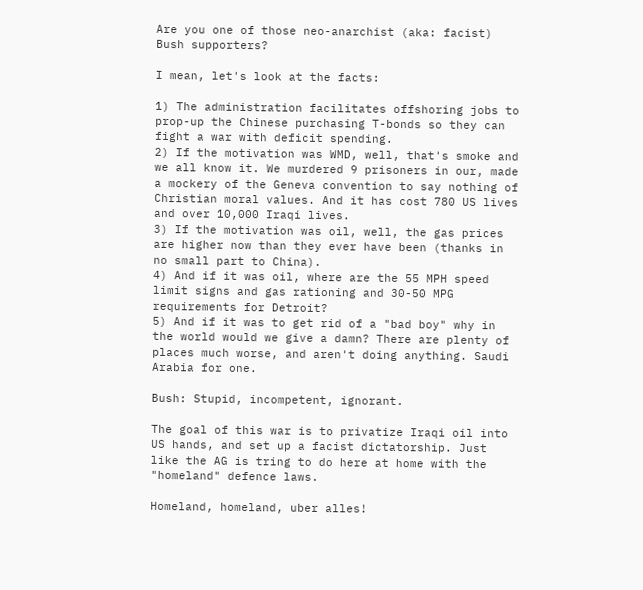Are you one of those neo-anarchist (aka: facist) Bush supporters?

I mean, let's look at the facts:

1) The administration facilitates offshoring jobs to prop-up the Chinese purchasing T-bonds so they can fight a war with deficit spending.
2) If the motivation was WMD, well, that's smoke and we all know it. We murdered 9 prisoners in our, made a mockery of the Geneva convention to say nothing of Christian moral values. And it has cost 780 US lives and over 10,000 Iraqi lives.
3) If the motivation was oil, well, the gas prices are higher now than they ever have been (thanks in no small part to China).
4) And if it was oil, where are the 55 MPH speed limit signs and gas rationing and 30-50 MPG requirements for Detroit?
5) And if it was to get rid of a "bad boy" why in the world would we give a damn? There are plenty of places much worse, and aren't doing anything. Saudi Arabia for one.

Bush: Stupid, incompetent, ignorant.

The goal of this war is to privatize Iraqi oil into US hands, and set up a facist dictatorship. Just like the AG is tring to do here at home with the "homeland" defence laws.

Homeland, homeland, uber alles!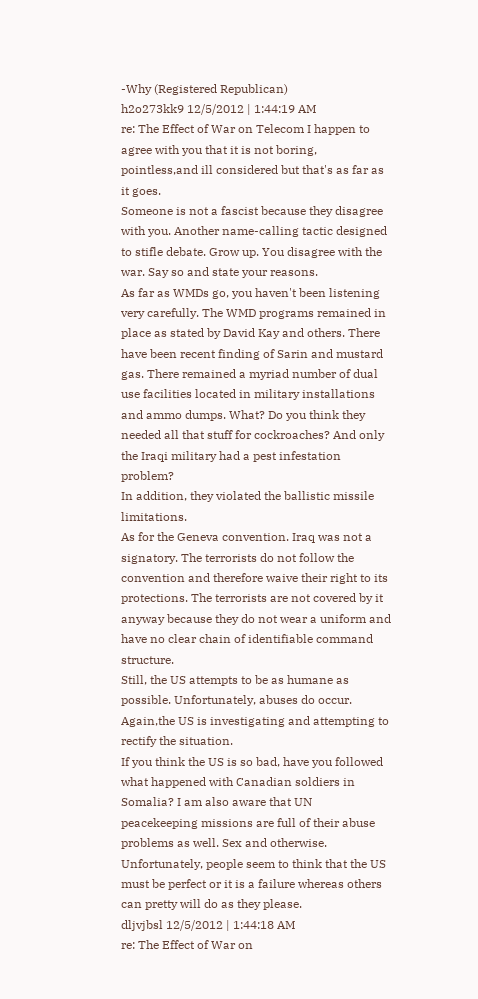-Why (Registered Republican)
h2o273kk9 12/5/2012 | 1:44:19 AM
re: The Effect of War on Telecom I happen to agree with you that it is not boring, pointless,and ill considered but that's as far as it goes.
Someone is not a fascist because they disagree with you. Another name-calling tactic designed to stifle debate. Grow up. You disagree with the war. Say so and state your reasons.
As far as WMDs go, you haven't been listening very carefully. The WMD programs remained in place as stated by David Kay and others. There have been recent finding of Sarin and mustard gas. There remained a myriad number of dual use facilities located in military installations and ammo dumps. What? Do you think they needed all that stuff for cockroaches? And only the Iraqi military had a pest infestation problem?
In addition, they violated the ballistic missile limitations.
As for the Geneva convention. Iraq was not a signatory. The terrorists do not follow the convention and therefore waive their right to its protections. The terrorists are not covered by it anyway because they do not wear a uniform and have no clear chain of identifiable command structure.
Still, the US attempts to be as humane as possible. Unfortunately, abuses do occur. Again,the US is investigating and attempting to rectify the situation.
If you think the US is so bad, have you followed what happened with Canadian soldiers in Somalia? I am also aware that UN peacekeeping missions are full of their abuse problems as well. Sex and otherwise.
Unfortunately, people seem to think that the US must be perfect or it is a failure whereas others can pretty will do as they please.
dljvjbsl 12/5/2012 | 1:44:18 AM
re: The Effect of War on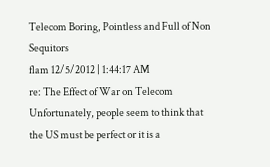Telecom Boring, Pointless and Full of Non Sequitors
flam 12/5/2012 | 1:44:17 AM
re: The Effect of War on Telecom Unfortunately, people seem to think that the US must be perfect or it is a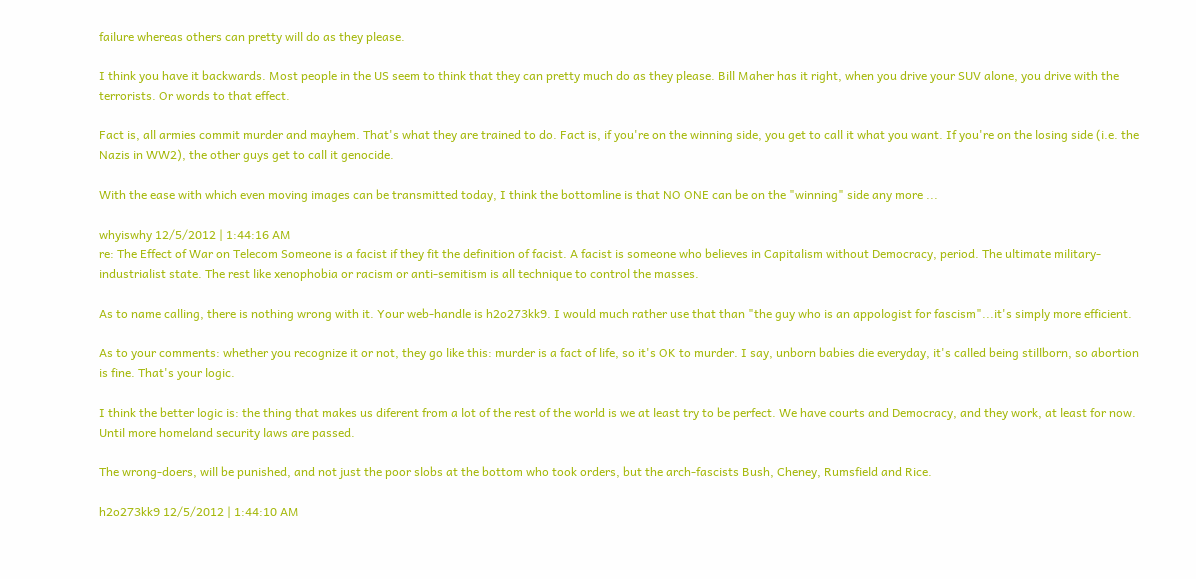failure whereas others can pretty will do as they please.

I think you have it backwards. Most people in the US seem to think that they can pretty much do as they please. Bill Maher has it right, when you drive your SUV alone, you drive with the terrorists. Or words to that effect.

Fact is, all armies commit murder and mayhem. That's what they are trained to do. Fact is, if you're on the winning side, you get to call it what you want. If you're on the losing side (i.e. the Nazis in WW2), the other guys get to call it genocide.

With the ease with which even moving images can be transmitted today, I think the bottomline is that NO ONE can be on the "winning" side any more ...

whyiswhy 12/5/2012 | 1:44:16 AM
re: The Effect of War on Telecom Someone is a facist if they fit the definition of facist. A facist is someone who believes in Capitalism without Democracy, period. The ultimate military-industrialist state. The rest like xenophobia or racism or anti-semitism is all technique to control the masses.

As to name calling, there is nothing wrong with it. Your web-handle is h2o273kk9. I would much rather use that than "the guy who is an appologist for fascism"...it's simply more efficient.

As to your comments: whether you recognize it or not, they go like this: murder is a fact of life, so it's OK to murder. I say, unborn babies die everyday, it's called being stillborn, so abortion is fine. That's your logic.

I think the better logic is: the thing that makes us diferent from a lot of the rest of the world is we at least try to be perfect. We have courts and Democracy, and they work, at least for now. Until more homeland security laws are passed.

The wrong-doers, will be punished, and not just the poor slobs at the bottom who took orders, but the arch-fascists Bush, Cheney, Rumsfield and Rice.

h2o273kk9 12/5/2012 | 1:44:10 AM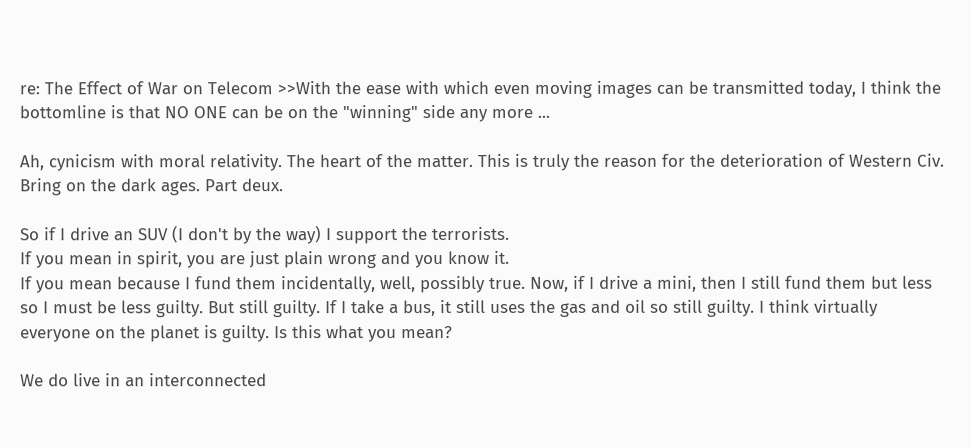re: The Effect of War on Telecom >>With the ease with which even moving images can be transmitted today, I think the bottomline is that NO ONE can be on the "winning" side any more ...

Ah, cynicism with moral relativity. The heart of the matter. This is truly the reason for the deterioration of Western Civ. Bring on the dark ages. Part deux.

So if I drive an SUV (I don't by the way) I support the terrorists.
If you mean in spirit, you are just plain wrong and you know it.
If you mean because I fund them incidentally, well, possibly true. Now, if I drive a mini, then I still fund them but less so I must be less guilty. But still guilty. If I take a bus, it still uses the gas and oil so still guilty. I think virtually everyone on the planet is guilty. Is this what you mean?

We do live in an interconnected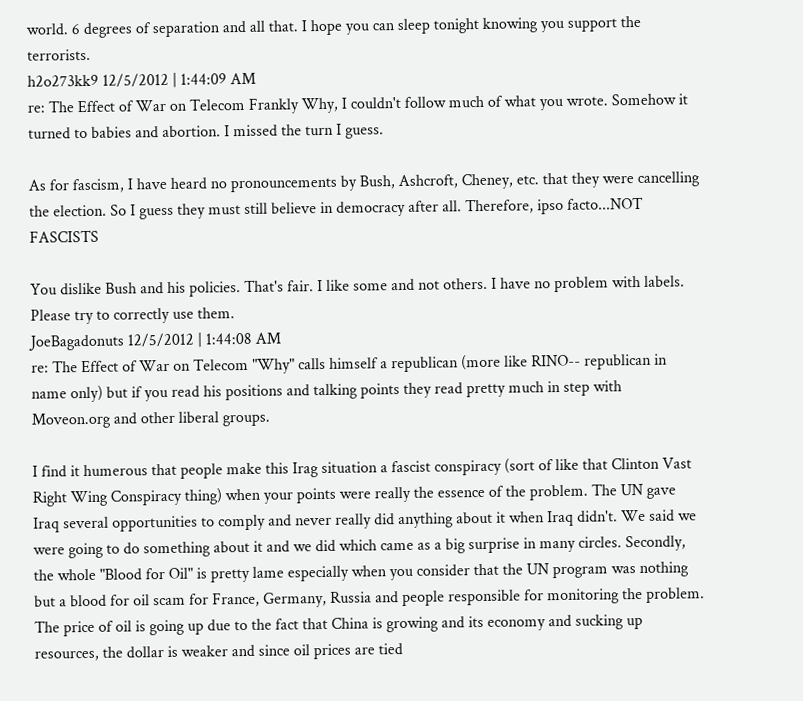world. 6 degrees of separation and all that. I hope you can sleep tonight knowing you support the terrorists.
h2o273kk9 12/5/2012 | 1:44:09 AM
re: The Effect of War on Telecom Frankly Why, I couldn't follow much of what you wrote. Somehow it turned to babies and abortion. I missed the turn I guess.

As for fascism, I have heard no pronouncements by Bush, Ashcroft, Cheney, etc. that they were cancelling the election. So I guess they must still believe in democracy after all. Therefore, ipso facto...NOT FASCISTS

You dislike Bush and his policies. That's fair. I like some and not others. I have no problem with labels. Please try to correctly use them.
JoeBagadonuts 12/5/2012 | 1:44:08 AM
re: The Effect of War on Telecom "Why" calls himself a republican (more like RINO-- republican in name only) but if you read his positions and talking points they read pretty much in step with Moveon.org and other liberal groups.

I find it humerous that people make this Irag situation a fascist conspiracy (sort of like that Clinton Vast Right Wing Conspiracy thing) when your points were really the essence of the problem. The UN gave Iraq several opportunities to comply and never really did anything about it when Iraq didn't. We said we were going to do something about it and we did which came as a big surprise in many circles. Secondly, the whole "Blood for Oil" is pretty lame especially when you consider that the UN program was nothing but a blood for oil scam for France, Germany, Russia and people responsible for monitoring the problem. The price of oil is going up due to the fact that China is growing and its economy and sucking up resources, the dollar is weaker and since oil prices are tied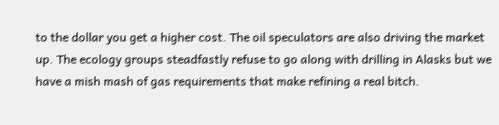to the dollar you get a higher cost. The oil speculators are also driving the market up. The ecology groups steadfastly refuse to go along with drilling in Alasks but we have a mish mash of gas requirements that make refining a real bitch.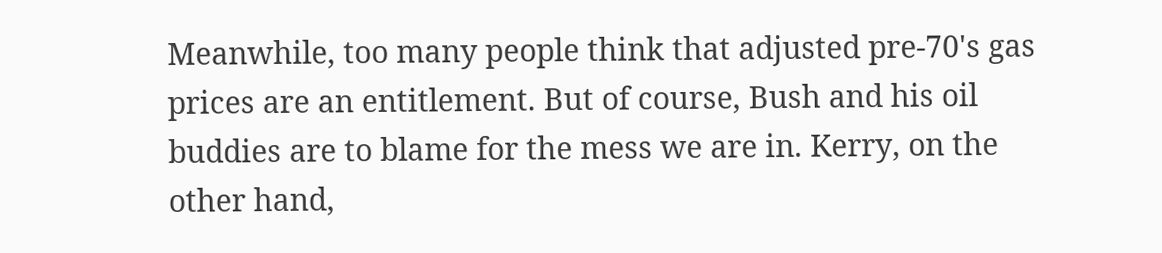Meanwhile, too many people think that adjusted pre-70's gas prices are an entitlement. But of course, Bush and his oil buddies are to blame for the mess we are in. Kerry, on the other hand,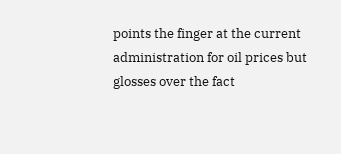points the finger at the current administration for oil prices but glosses over the fact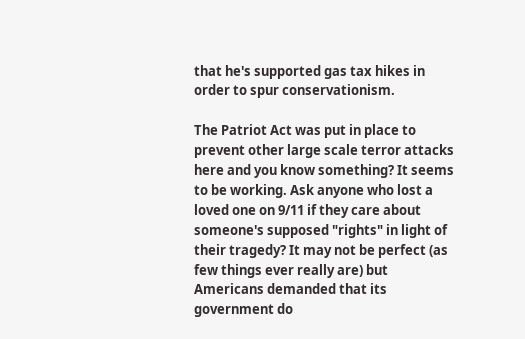that he's supported gas tax hikes in order to spur conservationism.

The Patriot Act was put in place to prevent other large scale terror attacks here and you know something? It seems to be working. Ask anyone who lost a loved one on 9/11 if they care about someone's supposed "rights" in light of their tragedy? It may not be perfect (as few things ever really are) but Americans demanded that its government do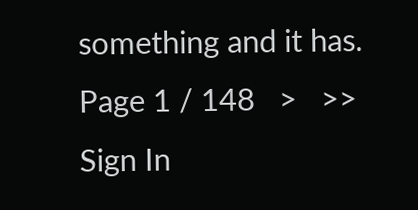something and it has.
Page 1 / 148   >   >>
Sign In